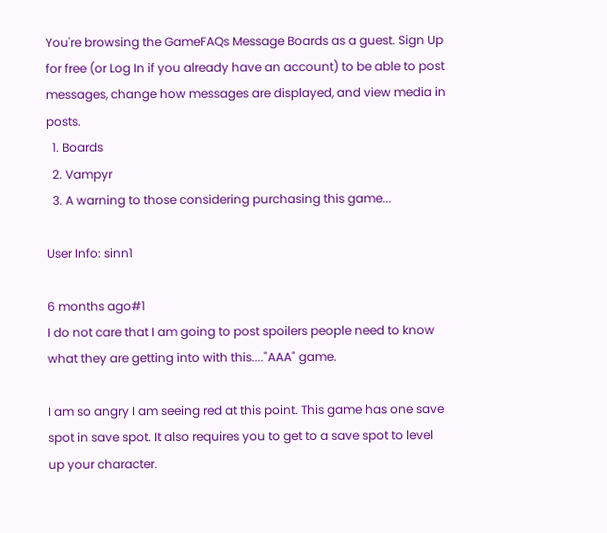You're browsing the GameFAQs Message Boards as a guest. Sign Up for free (or Log In if you already have an account) to be able to post messages, change how messages are displayed, and view media in posts.
  1. Boards
  2. Vampyr
  3. A warning to those considering purchasing this game...

User Info: sinn1

6 months ago#1
I do not care that I am going to post spoilers people need to know what they are getting into with this...."AAA" game.

I am so angry I am seeing red at this point. This game has one save spot in save spot. It also requires you to get to a save spot to level up your character.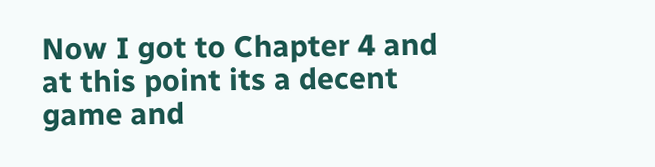Now I got to Chapter 4 and at this point its a decent game and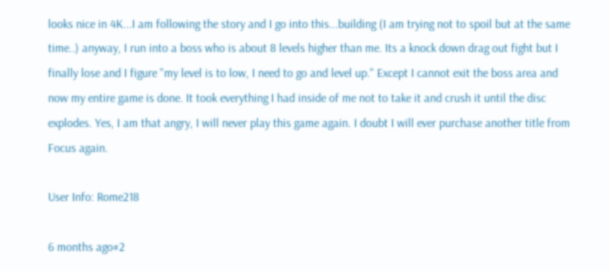looks nice in 4K...I am following the story and I go into this...building (I am trying not to spoil but at the same time..) anyway, I run into a boss who is about 8 levels higher than me. Its a knock down drag out fight but I finally lose and I figure "my level is to low, I need to go and level up." Except I cannot exit the boss area and now my entire game is done. It took everything I had inside of me not to take it and crush it until the disc explodes. Yes, I am that angry, I will never play this game again. I doubt I will ever purchase another title from Focus again.

User Info: Rome218

6 months ago#2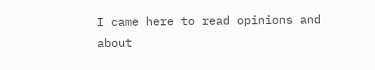I came here to read opinions and about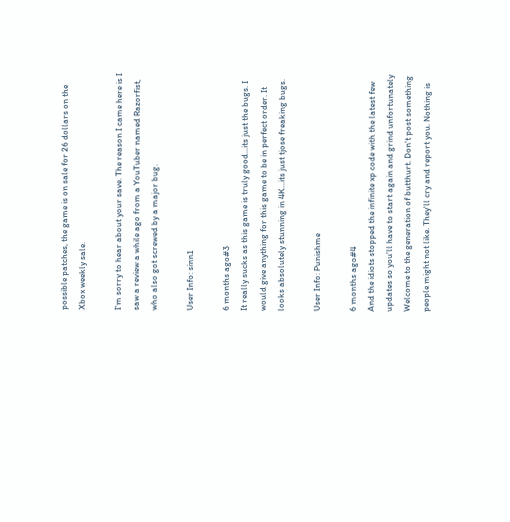possible patches, the game is on sale for 26 dollars on the Xbox weekly sale.

I'm sorry to hear about your save. The reason I came here is I saw a review a while ago from a YouTuber named Razorfist, who also got screwed by a major bug.

User Info: sinn1

6 months ago#3
It really sucks as this game is truly good...its just the bugs. I would give anything for this game to be in perfect order. It looks absolutely stunning in 4K...its just tjose freaking bugs.

User Info: Punishme

6 months ago#4
And the idiots stopped the infinite xp code with the latest few updates so you'll have to start again and grind unfortunately
Welcome to the generation of butthurt. Don't post something people might not like. They'll cry and report you. Nothing is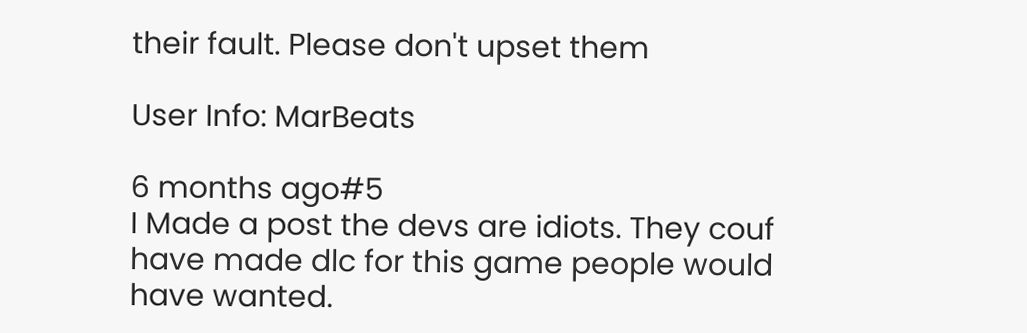their fault. Please don't upset them

User Info: MarBeats

6 months ago#5
I Made a post the devs are idiots. They couf have made dlc for this game people would have wanted.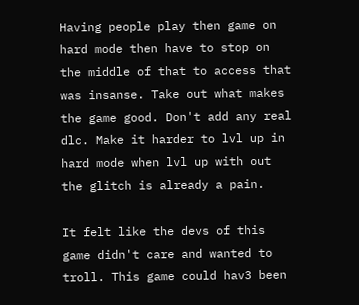Having people play then game on hard mode then have to stop on the middle of that to access that was insanse. Take out what makes the game good. Don't add any real dlc. Make it harder to lvl up in hard mode when lvl up with out the glitch is already a pain.

It felt like the devs of this game didn't care and wanted to troll. This game could hav3 been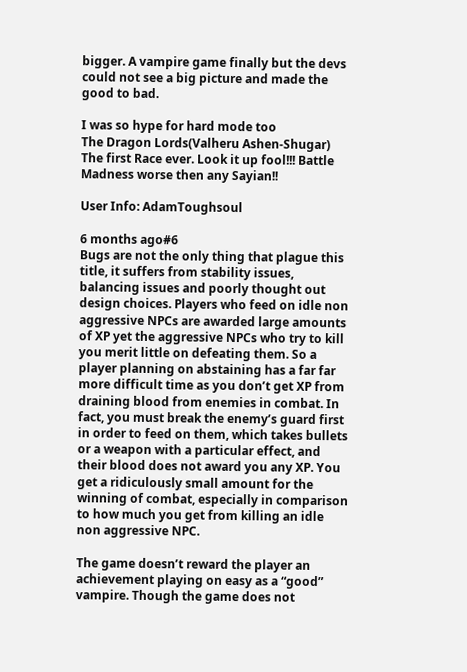bigger. A vampire game finally but the devs could not see a big picture and made the good to bad.

I was so hype for hard mode too
The Dragon Lords(Valheru Ashen-Shugar) The first Race ever. Look it up fool!!! Battle Madness worse then any Sayian!!

User Info: AdamToughsoul

6 months ago#6
Bugs are not the only thing that plague this title, it suffers from stability issues, balancing issues and poorly thought out design choices. Players who feed on idle non aggressive NPCs are awarded large amounts of XP yet the aggressive NPCs who try to kill you merit little on defeating them. So a player planning on abstaining has a far far more difficult time as you don’t get XP from draining blood from enemies in combat. In fact, you must break the enemy’s guard first in order to feed on them, which takes bullets or a weapon with a particular effect, and their blood does not award you any XP. You get a ridiculously small amount for the winning of combat, especially in comparison to how much you get from killing an idle non aggressive NPC.

The game doesn’t reward the player an achievement playing on easy as a “good” vampire. Though the game does not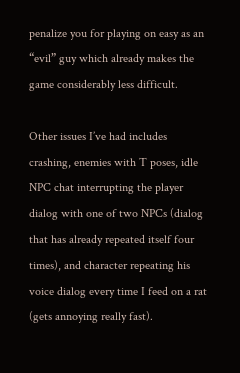penalize you for playing on easy as an “evil” guy which already makes the game considerably less difficult.

Other issues I’ve had includes crashing, enemies with T poses, idle NPC chat interrupting the player dialog with one of two NPCs (dialog that has already repeated itself four times), and character repeating his voice dialog every time I feed on a rat (gets annoying really fast).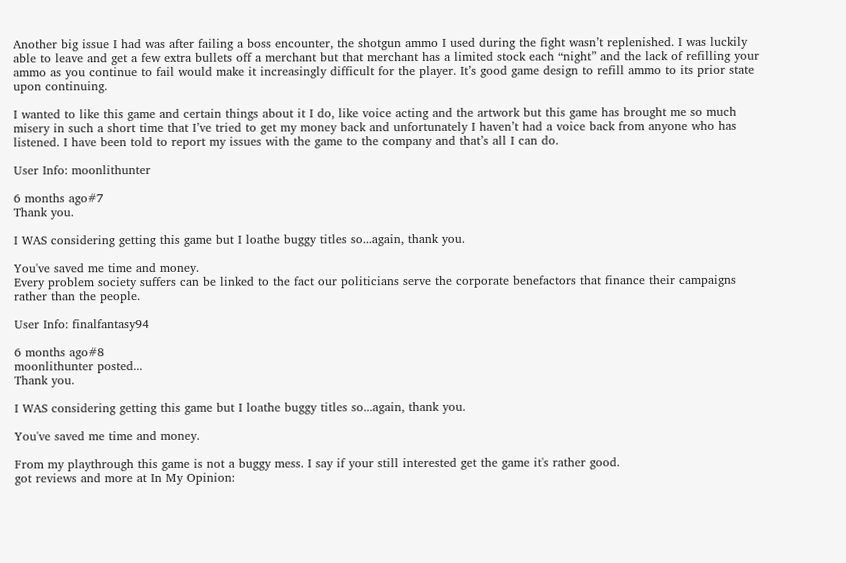Another big issue I had was after failing a boss encounter, the shotgun ammo I used during the fight wasn’t replenished. I was luckily able to leave and get a few extra bullets off a merchant but that merchant has a limited stock each “night” and the lack of refilling your ammo as you continue to fail would make it increasingly difficult for the player. It’s good game design to refill ammo to its prior state upon continuing.

I wanted to like this game and certain things about it I do, like voice acting and the artwork but this game has brought me so much misery in such a short time that I’ve tried to get my money back and unfortunately I haven’t had a voice back from anyone who has listened. I have been told to report my issues with the game to the company and that’s all I can do.

User Info: moonlithunter

6 months ago#7
Thank you.

I WAS considering getting this game but I loathe buggy titles so...again, thank you.

You've saved me time and money.
Every problem society suffers can be linked to the fact our politicians serve the corporate benefactors that finance their campaigns rather than the people.

User Info: finalfantasy94

6 months ago#8
moonlithunter posted...
Thank you.

I WAS considering getting this game but I loathe buggy titles so...again, thank you.

You've saved me time and money.

From my playthrough this game is not a buggy mess. I say if your still interested get the game it's rather good.
got reviews and more at In My Opinion: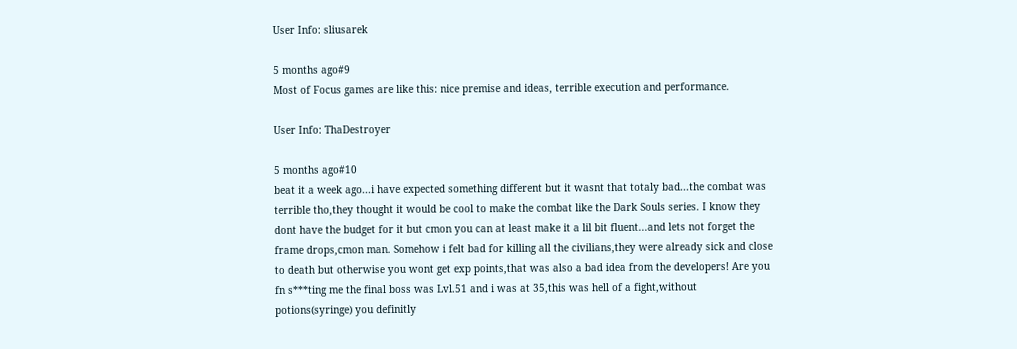User Info: sliusarek

5 months ago#9
Most of Focus games are like this: nice premise and ideas, terrible execution and performance.

User Info: ThaDestroyer

5 months ago#10
beat it a week ago...i have expected something different but it wasnt that totaly bad...the combat was terrible tho,they thought it would be cool to make the combat like the Dark Souls series. I know they dont have the budget for it but cmon you can at least make it a lil bit fluent...and lets not forget the frame drops,cmon man. Somehow i felt bad for killing all the civilians,they were already sick and close to death but otherwise you wont get exp points,that was also a bad idea from the developers! Are you fn s***ting me the final boss was Lvl.51 and i was at 35,this was hell of a fight,without potions(syringe) you definitly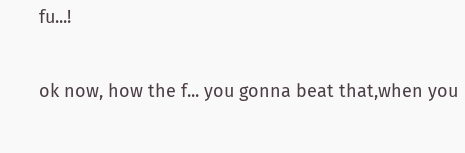fu...!

ok now, how the f... you gonna beat that,when you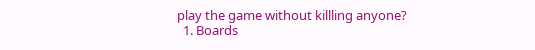play the game without killling anyone?
  1. Boards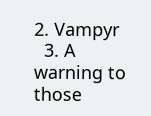2. Vampyr
  3. A warning to those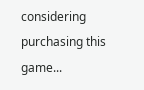considering purchasing this game...